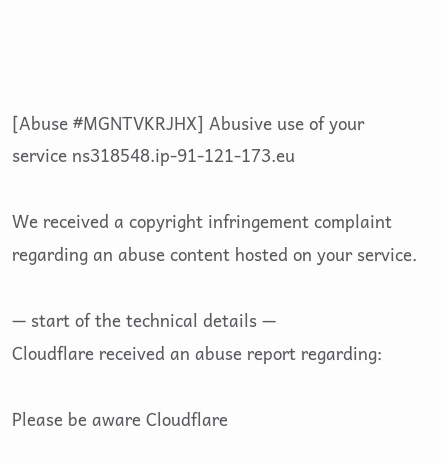[Abuse #MGNTVKRJHX] Abusive use of your service ns318548.ip-91-121-173.eu

We received a copyright infringement complaint regarding an abuse content hosted on your service.

— start of the technical details —
Cloudflare received an abuse report regarding:

Please be aware Cloudflare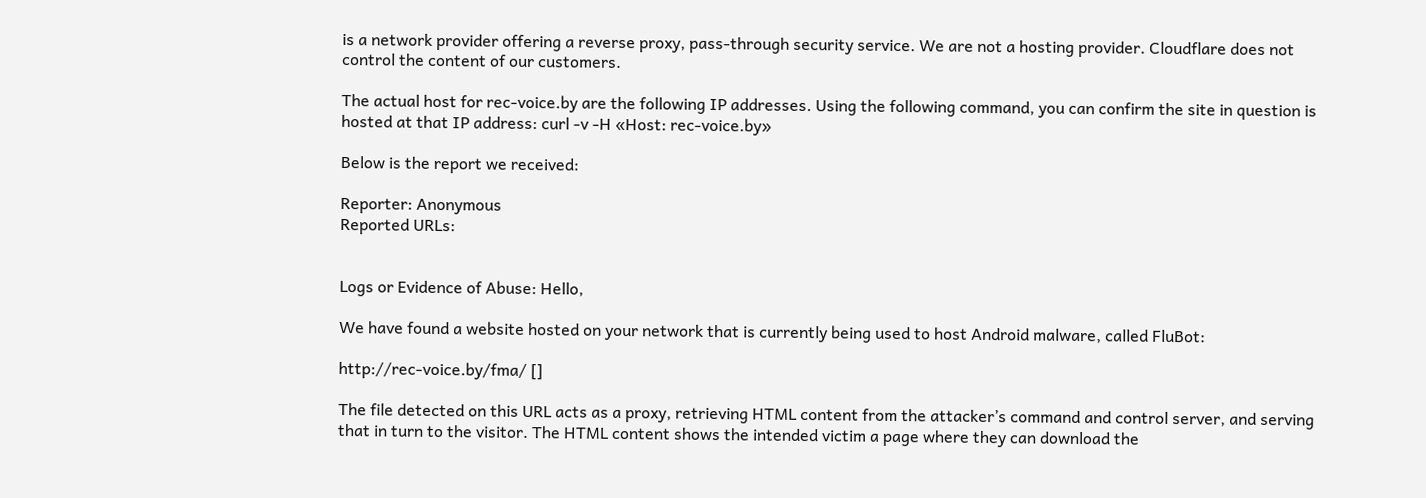is a network provider offering a reverse proxy, pass-through security service. We are not a hosting provider. Cloudflare does not control the content of our customers.

The actual host for rec-voice.by are the following IP addresses. Using the following command, you can confirm the site in question is hosted at that IP address: curl -v -H «Host: rec-voice.by»

Below is the report we received:

Reporter: Anonymous
Reported URLs:


Logs or Evidence of Abuse: Hello,

We have found a website hosted on your network that is currently being used to host Android malware, called FluBot:

http://rec-voice.by/fma/ []

The file detected on this URL acts as a proxy, retrieving HTML content from the attacker’s command and control server, and serving that in turn to the visitor. The HTML content shows the intended victim a page where they can download the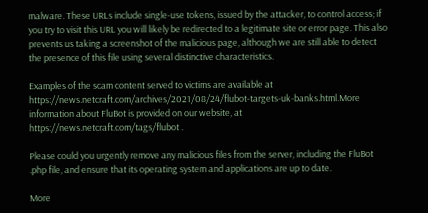malware. These URLs include single-use tokens, issued by the attacker, to control access; if you try to visit this URL you will likely be redirected to a legitimate site or error page. This also prevents us taking a screenshot of the malicious page, although we are still able to detect the presence of this file using several distinctive characteristics.

Examples of the scam content served to victims are available at https://news.netcraft.com/archives/2021/08/24/flubot-targets-uk-banks.html.More information about FluBot is provided on our website, at https://news.netcraft.com/tags/flubot .

Please could you urgently remove any malicious files from the server, including the FluBot .php file, and ensure that its operating system and applications are up to date.

More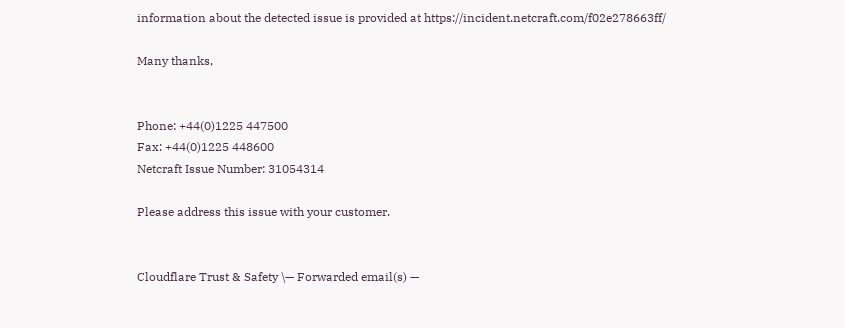information about the detected issue is provided at https://incident.netcraft.com/f02e278663ff/

Many thanks,


Phone: +44(0)1225 447500
Fax: +44(0)1225 448600
Netcraft Issue Number: 31054314

Please address this issue with your customer.


Cloudflare Trust & Safety \— Forwarded email(s) —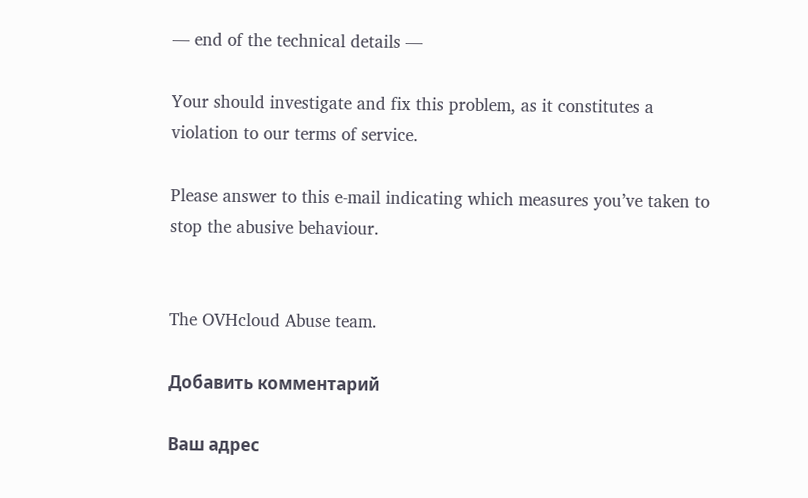— end of the technical details —

Your should investigate and fix this problem, as it constitutes a violation to our terms of service.

Please answer to this e-mail indicating which measures you’ve taken to stop the abusive behaviour.


The OVHcloud Abuse team.

Добавить комментарий

Ваш адрес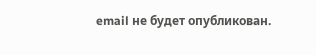email не будет опубликован.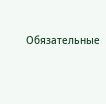Обязательные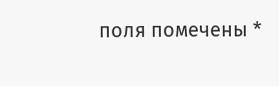поля помечены *